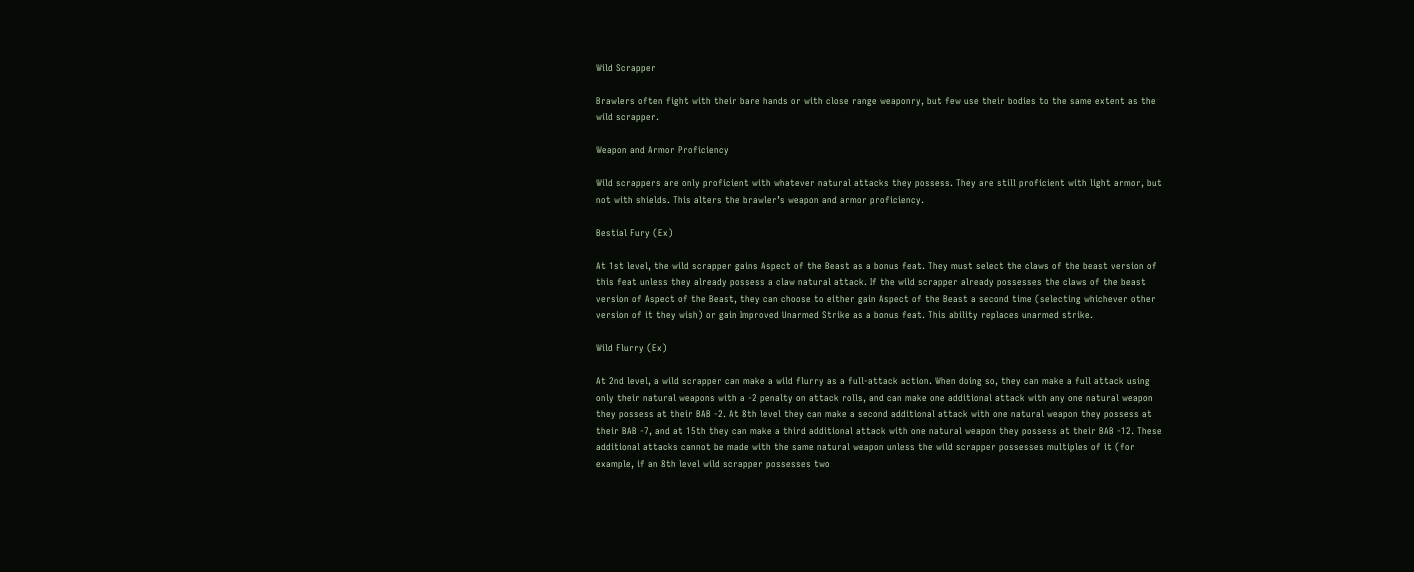Wild Scrapper

Brawlers often fight with their bare hands or with close range weaponry, but few use their bodies to the same extent as the wild scrapper.

Weapon and Armor Proficiency

Wild scrappers are only proficient with whatever natural attacks they possess. They are still proficient with light armor, but not with shields. This alters the brawler’s weapon and armor proficiency.

Bestial Fury (Ex)

At 1st level, the wild scrapper gains Aspect of the Beast as a bonus feat. They must select the claws of the beast version of this feat unless they already possess a claw natural attack. If the wild scrapper already possesses the claws of the beast version of Aspect of the Beast, they can choose to either gain Aspect of the Beast a second time (selecting whichever other version of it they wish) or gain Improved Unarmed Strike as a bonus feat. This ability replaces unarmed strike.

Wild Flurry (Ex)

At 2nd level, a wild scrapper can make a wild flurry as a full-attack action. When doing so, they can make a full attack using only their natural weapons with a -2 penalty on attack rolls, and can make one additional attack with any one natural weapon they possess at their BAB -2. At 8th level they can make a second additional attack with one natural weapon they possess at their BAB -7, and at 15th they can make a third additional attack with one natural weapon they possess at their BAB -12. These additional attacks cannot be made with the same natural weapon unless the wild scrapper possesses multiples of it (for example, if an 8th level wild scrapper possesses two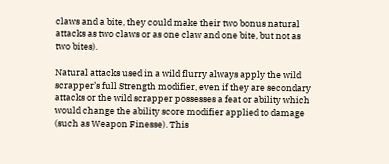claws and a bite, they could make their two bonus natural attacks as two claws or as one claw and one bite, but not as two bites).

Natural attacks used in a wild flurry always apply the wild scrapper’s full Strength modifier, even if they are secondary attacks or the wild scrapper possesses a feat or ability which would change the ability score modifier applied to damage (such as Weapon Finesse). This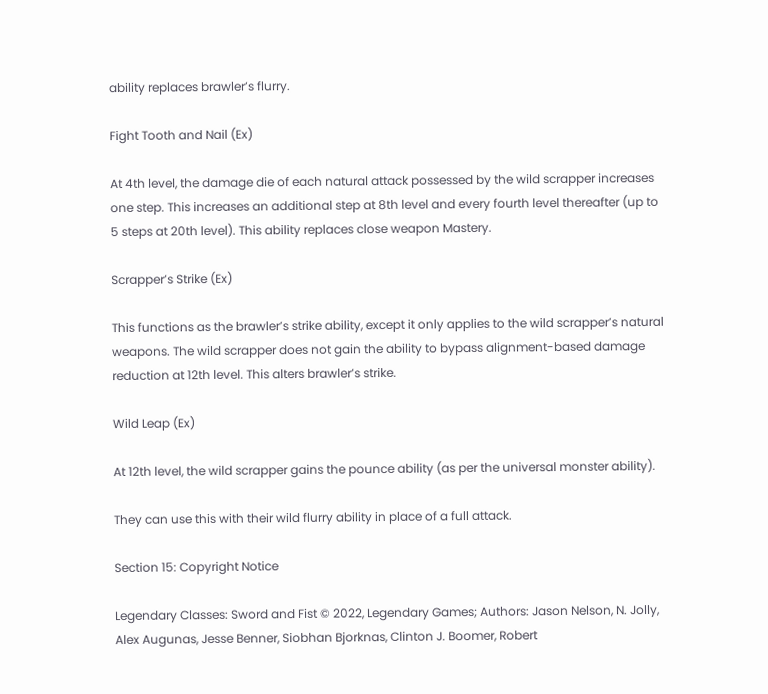ability replaces brawler’s flurry.

Fight Tooth and Nail (Ex)

At 4th level, the damage die of each natural attack possessed by the wild scrapper increases one step. This increases an additional step at 8th level and every fourth level thereafter (up to 5 steps at 20th level). This ability replaces close weapon Mastery.

Scrapper’s Strike (Ex)

This functions as the brawler’s strike ability, except it only applies to the wild scrapper’s natural weapons. The wild scrapper does not gain the ability to bypass alignment-based damage reduction at 12th level. This alters brawler’s strike.

Wild Leap (Ex)

At 12th level, the wild scrapper gains the pounce ability (as per the universal monster ability).

They can use this with their wild flurry ability in place of a full attack.

Section 15: Copyright Notice

Legendary Classes: Sword and Fist © 2022, Legendary Games; Authors: Jason Nelson, N. Jolly, Alex Augunas, Jesse Benner, Siobhan Bjorknas, Clinton J. Boomer, Robert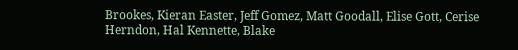Brookes, Kieran Easter, Jeff Gomez, Matt Goodall, Elise Gott, Cerise Herndon, Hal Kennette, Blake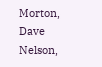Morton, Dave Nelson,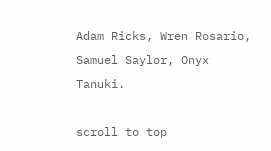Adam Ricks, Wren Rosario, Samuel Saylor, Onyx Tanuki.

scroll to top